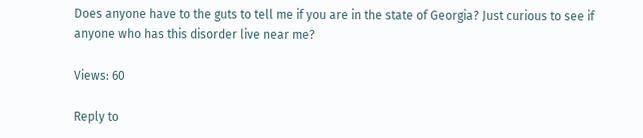Does anyone have to the guts to tell me if you are in the state of Georgia? Just curious to see if anyone who has this disorder live near me?

Views: 60

Reply to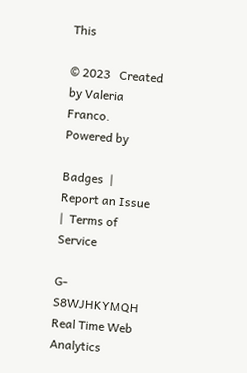This

© 2023   Created by Valeria Franco.   Powered by

Badges  |  Report an Issue  |  Terms of Service

G-S8WJHKYMQH Real Time Web Analytics